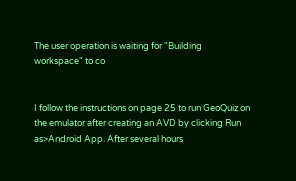The user operation is waiting for "Building workspace" to co


I follow the instructions on page 25 to run GeoQuiz on the emulator after creating an AVD by clicking Run as>Android App. After several hours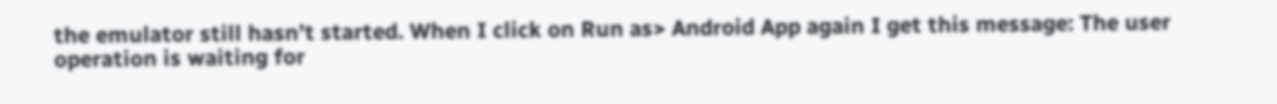the emulator still hasn’t started. When I click on Run as> Android App again I get this message: The user operation is waiting for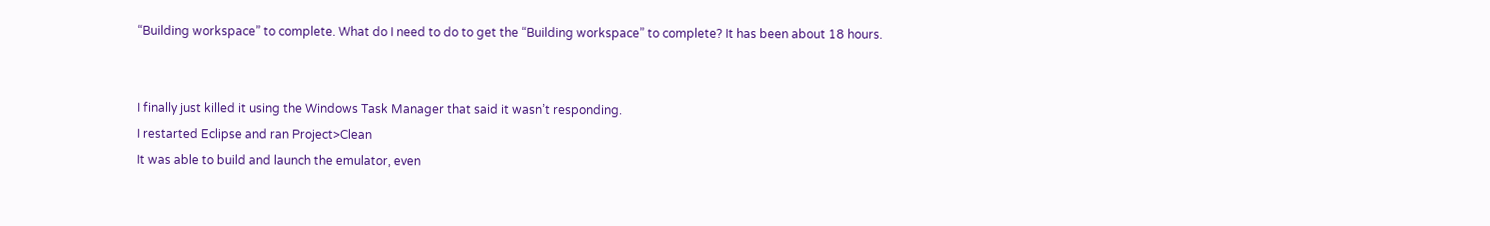“Building workspace” to complete. What do I need to do to get the “Building workspace” to complete? It has been about 18 hours.


I finally just killed it using the Windows Task Manager that said it wasn’t responding.
I restarted Eclipse and ran Project>Clean
It was able to build and launch the emulator, even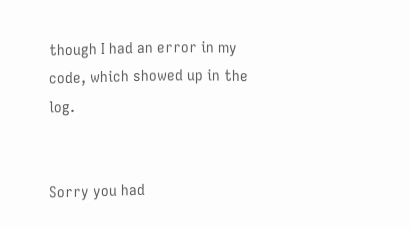though I had an error in my code, which showed up in the log.


Sorry you had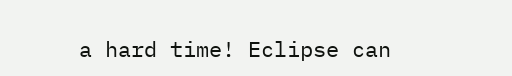a hard time! Eclipse can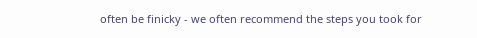often be finicky - we often recommend the steps you took for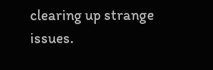clearing up strange issues.